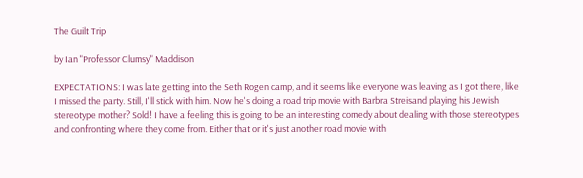The Guilt Trip

by Ian "Professor Clumsy" Maddison

EXPECTATIONS: I was late getting into the Seth Rogen camp, and it seems like everyone was leaving as I got there, like I missed the party. Still, I'll stick with him. Now he's doing a road trip movie with Barbra Streisand playing his Jewish stereotype mother? Sold! I have a feeling this is going to be an interesting comedy about dealing with those stereotypes and confronting where they come from. Either that or it's just another road movie with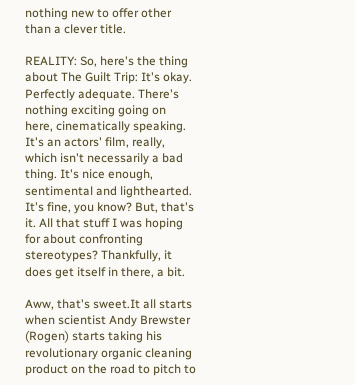nothing new to offer other than a clever title.

REALITY: So, here's the thing about The Guilt Trip: It's okay. Perfectly adequate. There's nothing exciting going on here, cinematically speaking. It's an actors' film, really, which isn't necessarily a bad thing. It's nice enough, sentimental and lighthearted. It's fine, you know? But, that's it. All that stuff I was hoping for about confronting stereotypes? Thankfully, it does get itself in there, a bit.

Aww, that's sweet.It all starts when scientist Andy Brewster (Rogen) starts taking his revolutionary organic cleaning product on the road to pitch to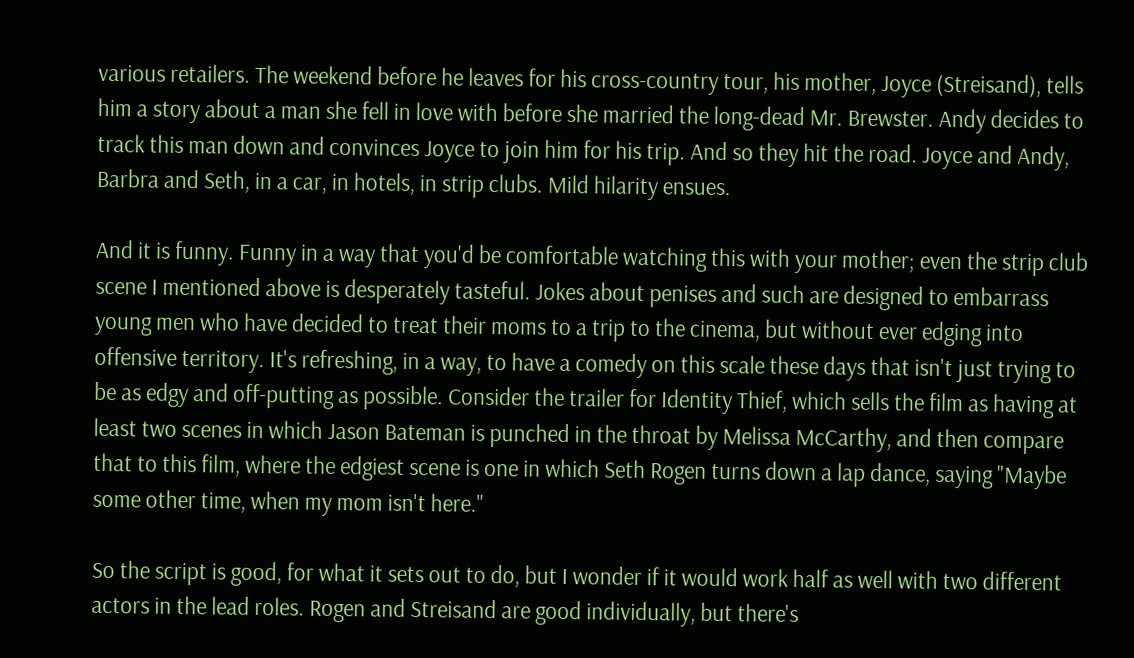various retailers. The weekend before he leaves for his cross-country tour, his mother, Joyce (Streisand), tells him a story about a man she fell in love with before she married the long-dead Mr. Brewster. Andy decides to track this man down and convinces Joyce to join him for his trip. And so they hit the road. Joyce and Andy, Barbra and Seth, in a car, in hotels, in strip clubs. Mild hilarity ensues.

And it is funny. Funny in a way that you'd be comfortable watching this with your mother; even the strip club scene I mentioned above is desperately tasteful. Jokes about penises and such are designed to embarrass young men who have decided to treat their moms to a trip to the cinema, but without ever edging into offensive territory. It's refreshing, in a way, to have a comedy on this scale these days that isn't just trying to be as edgy and off-putting as possible. Consider the trailer for Identity Thief, which sells the film as having at least two scenes in which Jason Bateman is punched in the throat by Melissa McCarthy, and then compare that to this film, where the edgiest scene is one in which Seth Rogen turns down a lap dance, saying "Maybe some other time, when my mom isn't here."

So the script is good, for what it sets out to do, but I wonder if it would work half as well with two different actors in the lead roles. Rogen and Streisand are good individually, but there's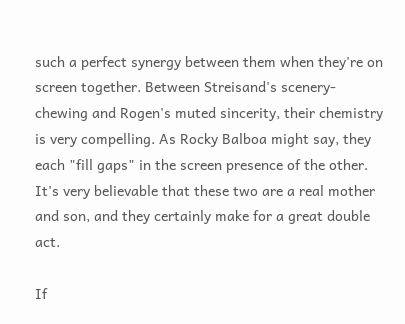such a perfect synergy between them when they're on screen together. Between Streisand's scenery-chewing and Rogen's muted sincerity, their chemistry is very compelling. As Rocky Balboa might say, they each "fill gaps" in the screen presence of the other. It's very believable that these two are a real mother and son, and they certainly make for a great double act.

If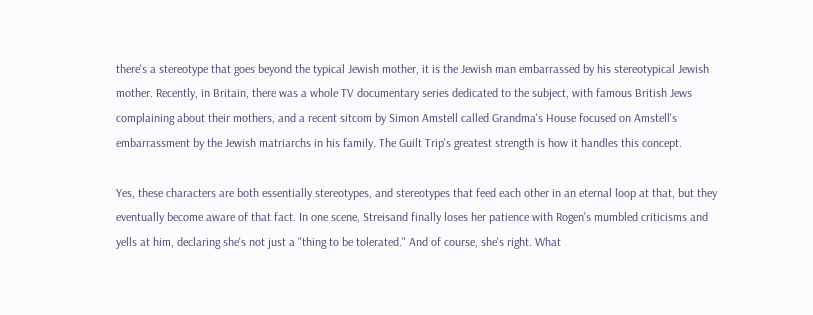there's a stereotype that goes beyond the typical Jewish mother, it is the Jewish man embarrassed by his stereotypical Jewish mother. Recently, in Britain, there was a whole TV documentary series dedicated to the subject, with famous British Jews complaining about their mothers, and a recent sitcom by Simon Amstell called Grandma's House focused on Amstell's embarrassment by the Jewish matriarchs in his family. The Guilt Trip's greatest strength is how it handles this concept.

Yes, these characters are both essentially stereotypes, and stereotypes that feed each other in an eternal loop at that, but they eventually become aware of that fact. In one scene, Streisand finally loses her patience with Rogen's mumbled criticisms and yells at him, declaring she's not just a "thing to be tolerated." And of course, she's right. What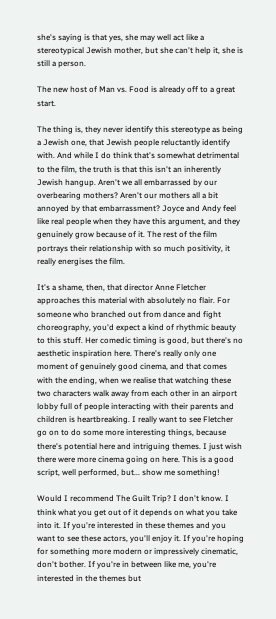she's saying is that yes, she may well act like a stereotypical Jewish mother, but she can't help it, she is still a person.

The new host of Man vs. Food is already off to a great start.

The thing is, they never identify this stereotype as being a Jewish one, that Jewish people reluctantly identify with. And while I do think that's somewhat detrimental to the film, the truth is that this isn't an inherently Jewish hangup. Aren't we all embarrassed by our overbearing mothers? Aren't our mothers all a bit annoyed by that embarrassment? Joyce and Andy feel like real people when they have this argument, and they genuinely grow because of it. The rest of the film portrays their relationship with so much positivity, it really energises the film.

It's a shame, then, that director Anne Fletcher approaches this material with absolutely no flair. For someone who branched out from dance and fight choreography, you'd expect a kind of rhythmic beauty to this stuff. Her comedic timing is good, but there's no aesthetic inspiration here. There's really only one moment of genuinely good cinema, and that comes with the ending, when we realise that watching these two characters walk away from each other in an airport lobby full of people interacting with their parents and children is heartbreaking. I really want to see Fletcher go on to do some more interesting things, because there's potential here and intriguing themes. I just wish there were more cinema going on here. This is a good script, well performed, but... show me something!

Would I recommend The Guilt Trip? I don't know. I think what you get out of it depends on what you take into it. If you're interested in these themes and you want to see these actors, you'll enjoy it. If you're hoping for something more modern or impressively cinematic, don't bother. If you're in between like me, you're interested in the themes but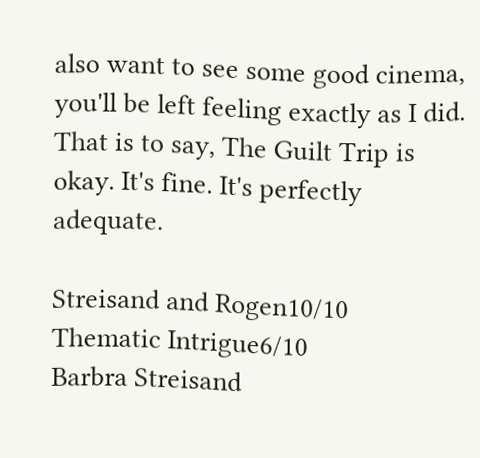also want to see some good cinema, you'll be left feeling exactly as I did. That is to say, The Guilt Trip is okay. It's fine. It's perfectly adequate.

Streisand and Rogen10/10
Thematic Intrigue6/10
Barbra Streisand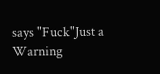says "Fuck"Just a Warning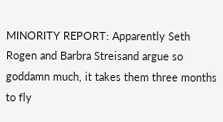MINORITY REPORT: Apparently Seth Rogen and Barbra Streisand argue so goddamn much, it takes them three months to fly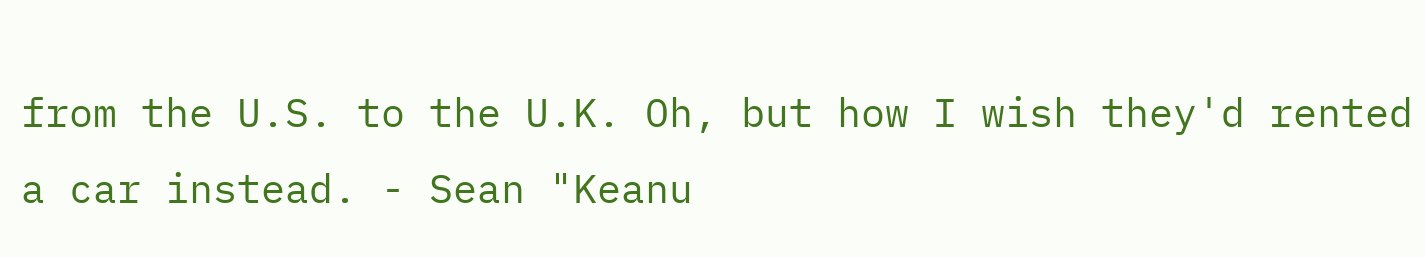from the U.S. to the U.K. Oh, but how I wish they'd rented a car instead. - Sean "Keanu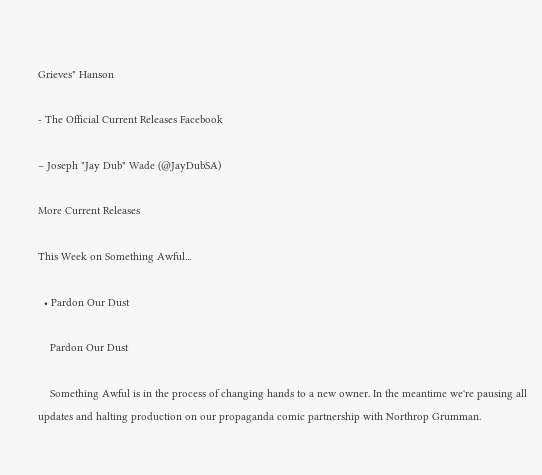Grieves" Hanson

- The Official Current Releases Facebook

– Joseph "Jay Dub" Wade (@JayDubSA)

More Current Releases

This Week on Something Awful...

  • Pardon Our Dust

    Pardon Our Dust

    Something Awful is in the process of changing hands to a new owner. In the meantime we're pausing all updates and halting production on our propaganda comic partnership with Northrop Grumman.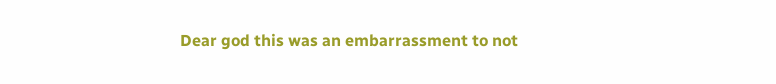Dear god this was an embarrassment to not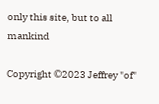only this site, but to all mankind

Copyright ©2023 Jeffrey "of"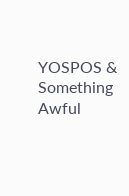YOSPOS & Something Awful